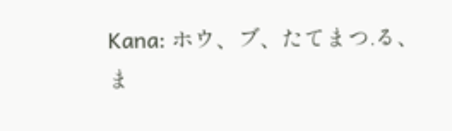Kana: ホウ、ブ、たてまつ.る、ま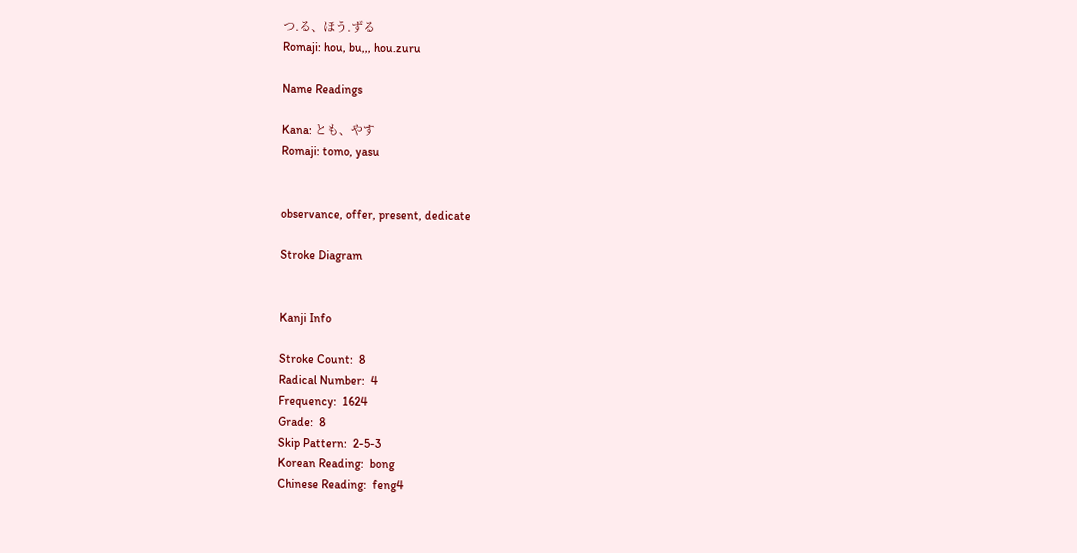つ.る、ほう.ずる
Romaji: hou, bu,,, hou.zuru

Name Readings

Kana: とも、やす
Romaji: tomo, yasu


observance, offer, present, dedicate

Stroke Diagram


Kanji Info

Stroke Count:  8
Radical Number:  4
Frequency:  1624
Grade:  8
Skip Pattern:  2-5-3
Korean Reading:  bong
Chinese Reading:  feng4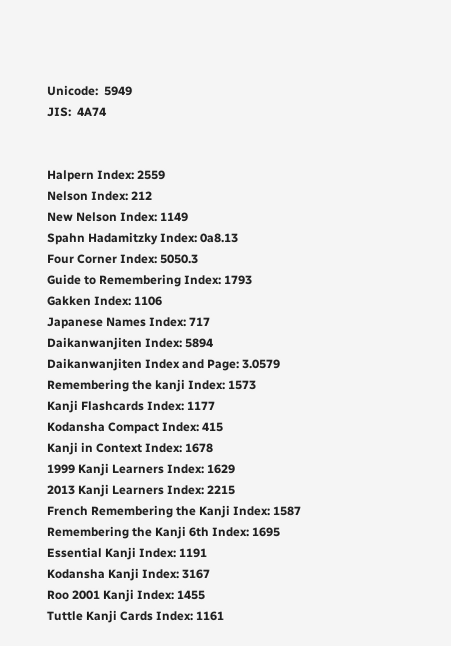Unicode:  5949
JIS:  4A74


Halpern Index: 2559
Nelson Index: 212
New Nelson Index: 1149
Spahn Hadamitzky Index: 0a8.13
Four Corner Index: 5050.3
Guide to Remembering Index: 1793
Gakken Index: 1106
Japanese Names Index: 717
Daikanwanjiten Index: 5894
Daikanwanjiten Index and Page: 3.0579
Remembering the kanji Index: 1573
Kanji Flashcards Index: 1177
Kodansha Compact Index: 415
Kanji in Context Index: 1678
1999 Kanji Learners Index: 1629
2013 Kanji Learners Index: 2215
French Remembering the Kanji Index: 1587
Remembering the Kanji 6th Index: 1695
Essential Kanji Index: 1191
Kodansha Kanji Index: 3167
Roo 2001 Kanji Index: 1455
Tuttle Kanji Cards Index: 1161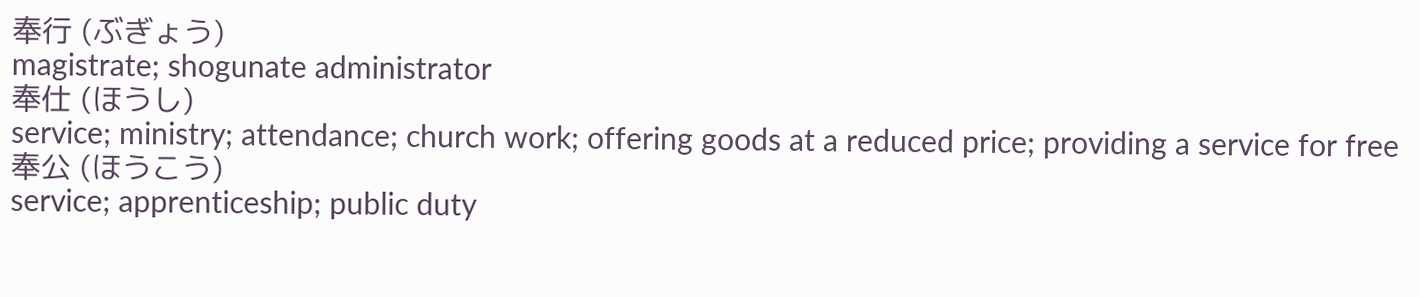奉行 (ぶぎょう)
magistrate; shogunate administrator
奉仕 (ほうし)
service; ministry; attendance; church work; offering goods at a reduced price; providing a service for free
奉公 (ほうこう)
service; apprenticeship; public duty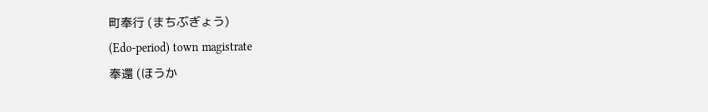町奉行 (まちぶぎょう)
(Edo-period) town magistrate
奉還 (ほうか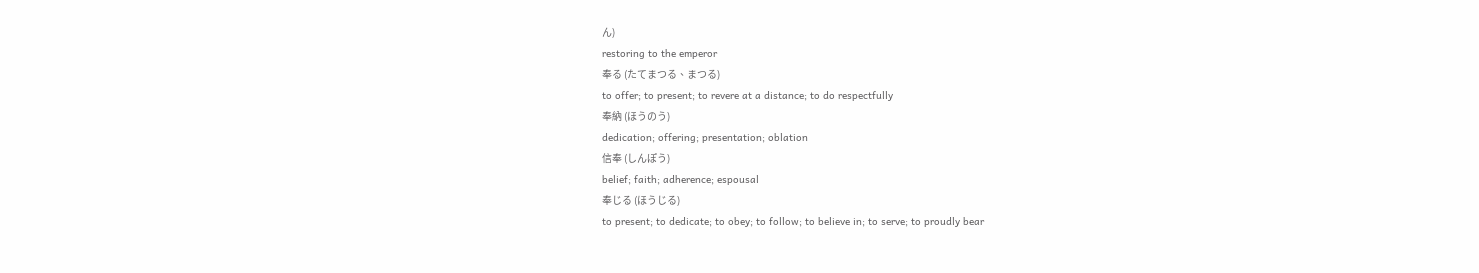ん)
restoring to the emperor
奉る (たてまつる、まつる)
to offer; to present; to revere at a distance; to do respectfully
奉納 (ほうのう)
dedication; offering; presentation; oblation
信奉 (しんぽう)
belief; faith; adherence; espousal
奉じる (ほうじる)
to present; to dedicate; to obey; to follow; to believe in; to serve; to proudly bear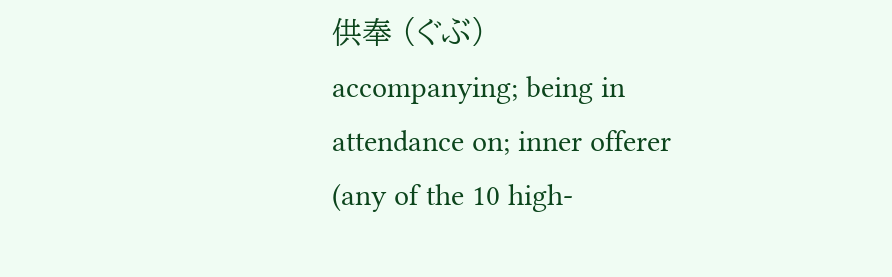供奉 (ぐぶ)
accompanying; being in attendance on; inner offerer (any of the 10 high-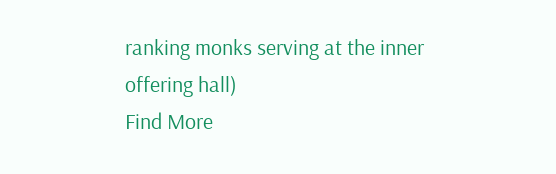ranking monks serving at the inner offering hall)
Find More